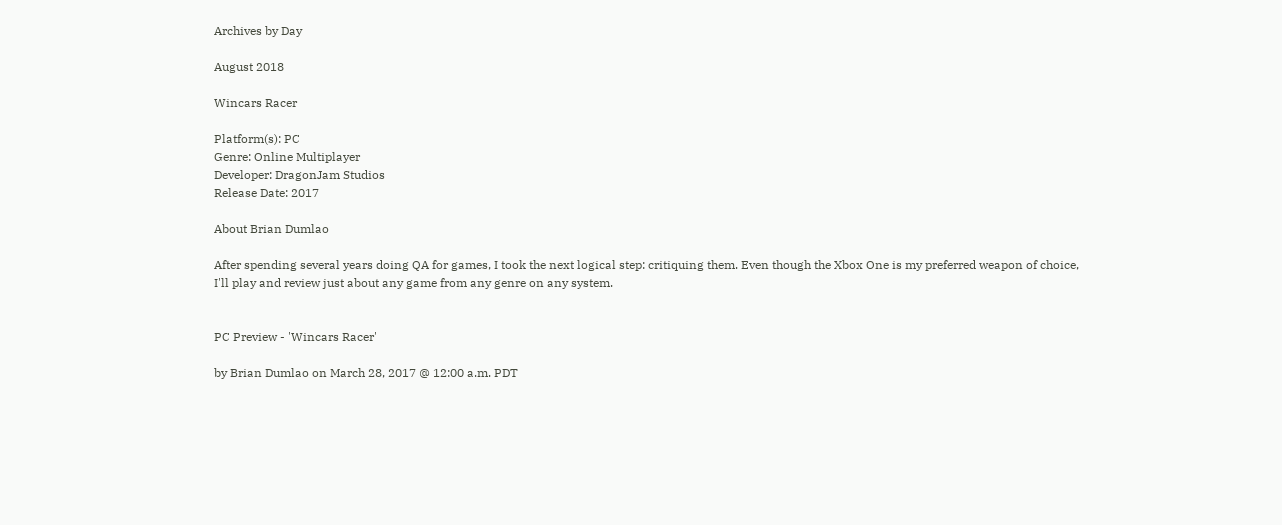Archives by Day

August 2018

Wincars Racer

Platform(s): PC
Genre: Online Multiplayer
Developer: DragonJam Studios
Release Date: 2017

About Brian Dumlao

After spending several years doing QA for games, I took the next logical step: critiquing them. Even though the Xbox One is my preferred weapon of choice, I'll play and review just about any game from any genre on any system.


PC Preview - 'Wincars Racer'

by Brian Dumlao on March 28, 2017 @ 12:00 a.m. PDT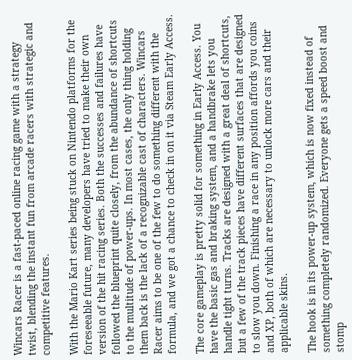Wincars Racer is a fast-paced online racing game with a strategy twist, blending the instant fun from arcade racers with strategic and competitive features.

With the Mario Kart series being stuck on Nintendo platforms for the foreseeable future, many developers have tried to make their own version of the hit racing series. Both the successes and failures have followed the blueprint quite closely, from the abundance of shortcuts to the multitude of power-ups. In most cases, the only thing holding them back is the lack of a recognizable cast of characters. Wincars Racer aims to be one of the few to do something different with the formula, and we got a chance to check in on it via Steam Early Access.

The core gameplay is pretty solid for something in Early Access. You have the basic gas and braking system, and a handbrake lets you handle tight turns. Tracks are designed with a great deal of shortcuts, but a few of the track pieces have different surfaces that are designed to slow you down. Finishing a race in any position affords you coins and XP, both of which are necessary to unlock more cars and their applicable skins.

The hook is in its power-up system, which is now fixed instead of something completely randomized. Everyone gets a speed boost and stomp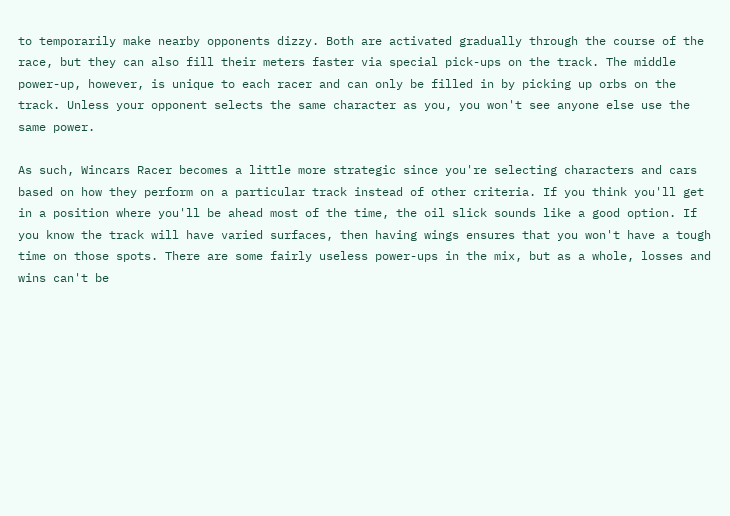to temporarily make nearby opponents dizzy. Both are activated gradually through the course of the race, but they can also fill their meters faster via special pick-ups on the track. The middle power-up, however, is unique to each racer and can only be filled in by picking up orbs on the track. Unless your opponent selects the same character as you, you won't see anyone else use the same power.

As such, Wincars Racer becomes a little more strategic since you're selecting characters and cars based on how they perform on a particular track instead of other criteria. If you think you'll get in a position where you'll be ahead most of the time, the oil slick sounds like a good option. If you know the track will have varied surfaces, then having wings ensures that you won't have a tough time on those spots. There are some fairly useless power-ups in the mix, but as a whole, losses and wins can't be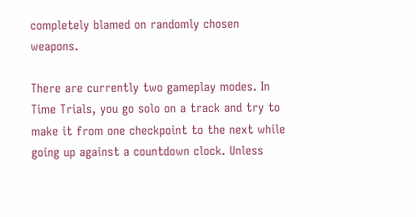completely blamed on randomly chosen weapons.

There are currently two gameplay modes. In Time Trials, you go solo on a track and try to make it from one checkpoint to the next while going up against a countdown clock. Unless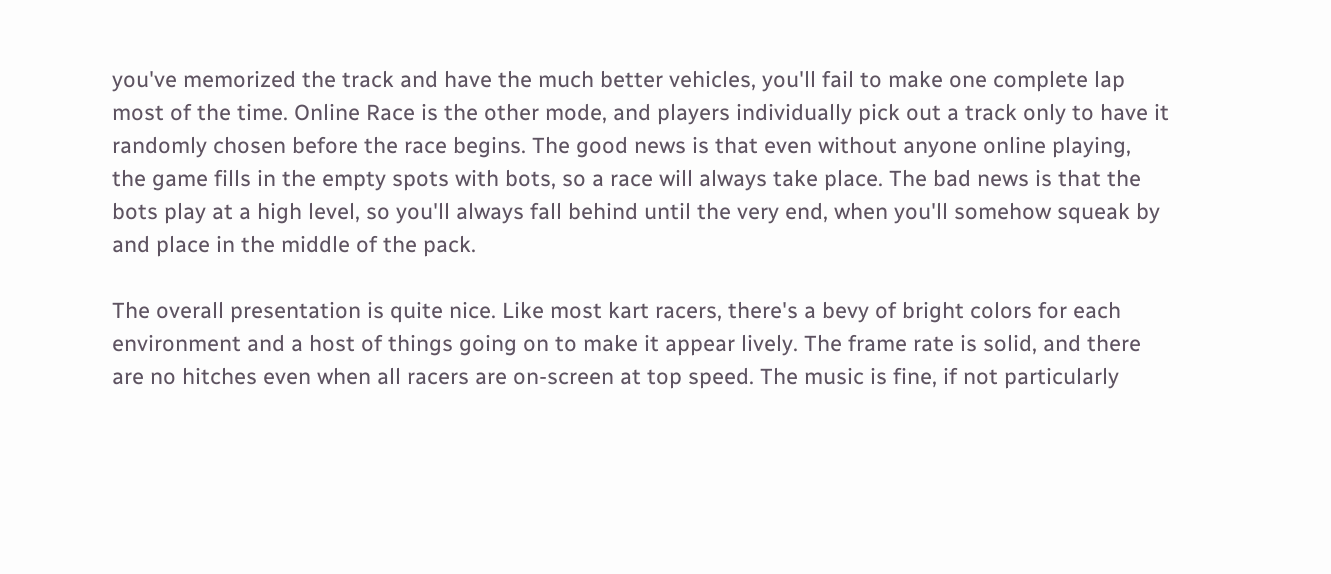you've memorized the track and have the much better vehicles, you'll fail to make one complete lap most of the time. Online Race is the other mode, and players individually pick out a track only to have it randomly chosen before the race begins. The good news is that even without anyone online playing, the game fills in the empty spots with bots, so a race will always take place. The bad news is that the bots play at a high level, so you'll always fall behind until the very end, when you'll somehow squeak by and place in the middle of the pack.

The overall presentation is quite nice. Like most kart racers, there's a bevy of bright colors for each environment and a host of things going on to make it appear lively. The frame rate is solid, and there are no hitches even when all racers are on-screen at top speed. The music is fine, if not particularly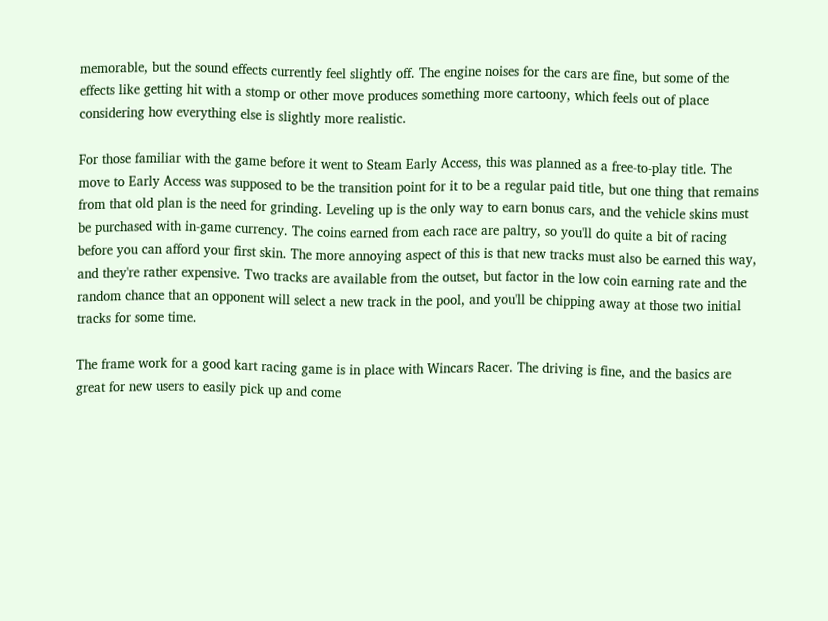memorable, but the sound effects currently feel slightly off. The engine noises for the cars are fine, but some of the effects like getting hit with a stomp or other move produces something more cartoony, which feels out of place considering how everything else is slightly more realistic.

For those familiar with the game before it went to Steam Early Access, this was planned as a free-to-play title. The move to Early Access was supposed to be the transition point for it to be a regular paid title, but one thing that remains from that old plan is the need for grinding. Leveling up is the only way to earn bonus cars, and the vehicle skins must be purchased with in-game currency. The coins earned from each race are paltry, so you'll do quite a bit of racing before you can afford your first skin. The more annoying aspect of this is that new tracks must also be earned this way, and they're rather expensive. Two tracks are available from the outset, but factor in the low coin earning rate and the random chance that an opponent will select a new track in the pool, and you'll be chipping away at those two initial tracks for some time.

The frame work for a good kart racing game is in place with Wincars Racer. The driving is fine, and the basics are great for new users to easily pick up and come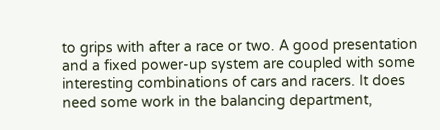to grips with after a race or two. A good presentation and a fixed power-up system are coupled with some interesting combinations of cars and racers. It does need some work in the balancing department,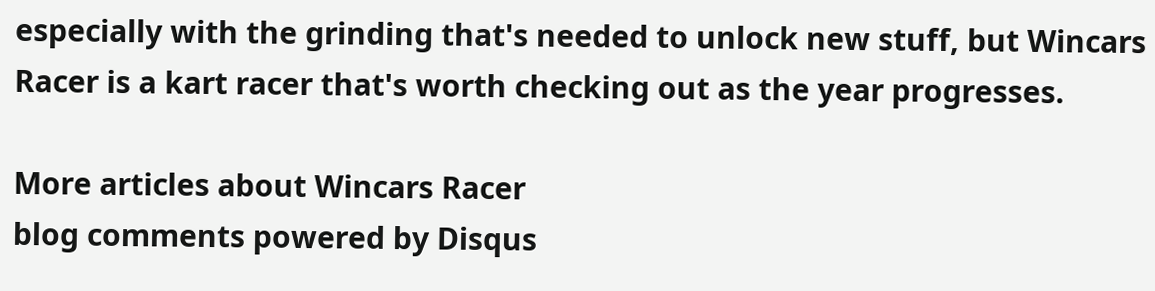especially with the grinding that's needed to unlock new stuff, but Wincars Racer is a kart racer that's worth checking out as the year progresses.

More articles about Wincars Racer
blog comments powered by Disqus